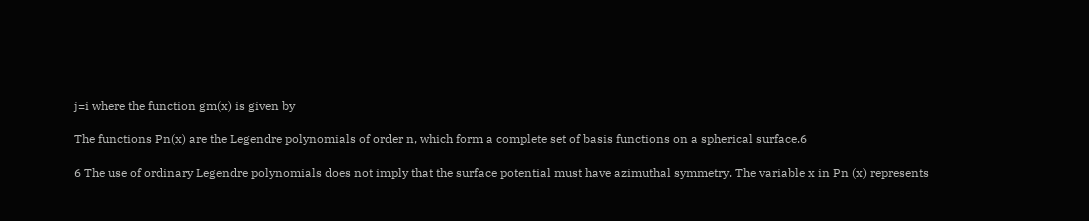j=i where the function gm(x) is given by

The functions Pn(x) are the Legendre polynomials of order n, which form a complete set of basis functions on a spherical surface.6

6 The use of ordinary Legendre polynomials does not imply that the surface potential must have azimuthal symmetry. The variable x in Pn (x) represents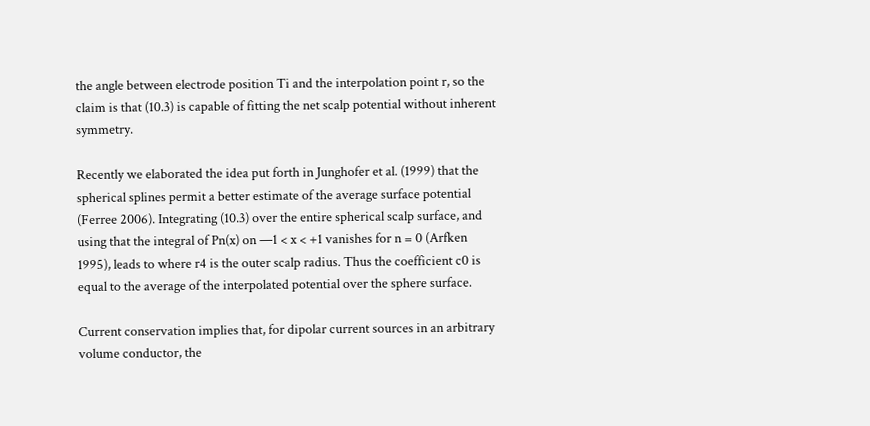the angle between electrode position Ti and the interpolation point r, so the claim is that (10.3) is capable of fitting the net scalp potential without inherent symmetry.

Recently we elaborated the idea put forth in Junghofer et al. (1999) that the spherical splines permit a better estimate of the average surface potential (Ferree 2006). Integrating (10.3) over the entire spherical scalp surface, and using that the integral of Pn(x) on —1 < x < +1 vanishes for n = 0 (Arfken 1995), leads to where r4 is the outer scalp radius. Thus the coefficient c0 is equal to the average of the interpolated potential over the sphere surface.

Current conservation implies that, for dipolar current sources in an arbitrary volume conductor, the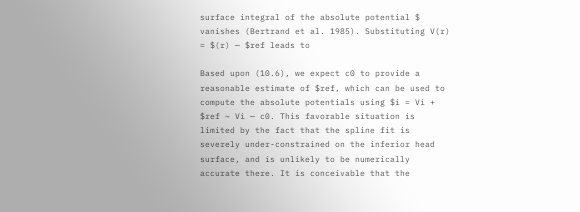surface integral of the absolute potential $ vanishes (Bertrand et al. 1985). Substituting V(r) = $(r) — $ref leads to

Based upon (10.6), we expect c0 to provide a reasonable estimate of $ref, which can be used to compute the absolute potentials using $i = Vi + $ref ~ Vi — c0. This favorable situation is limited by the fact that the spline fit is severely under-constrained on the inferior head surface, and is unlikely to be numerically accurate there. It is conceivable that the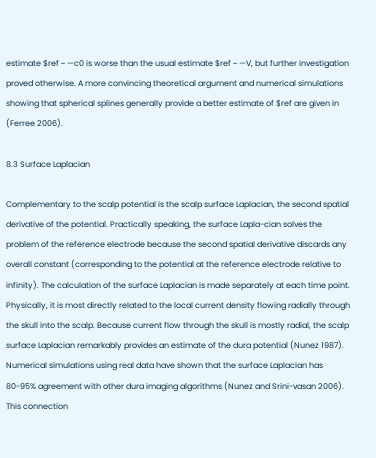estimate $ref ~ —c0 is worse than the usual estimate $ref ~ —V, but further investigation proved otherwise. A more convincing theoretical argument and numerical simulations showing that spherical splines generally provide a better estimate of $ref are given in (Ferree 2006).

8.3 Surface Laplacian

Complementary to the scalp potential is the scalp surface Laplacian, the second spatial derivative of the potential. Practically speaking, the surface Lapla-cian solves the problem of the reference electrode because the second spatial derivative discards any overall constant (corresponding to the potential at the reference electrode relative to infinity). The calculation of the surface Laplacian is made separately at each time point. Physically, it is most directly related to the local current density flowing radially through the skull into the scalp. Because current flow through the skull is mostly radial, the scalp surface Laplacian remarkably provides an estimate of the dura potential (Nunez 1987). Numerical simulations using real data have shown that the surface Laplacian has 80-95% agreement with other dura imaging algorithms (Nunez and Srini-vasan 2006). This connection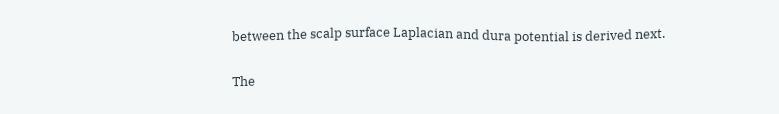between the scalp surface Laplacian and dura potential is derived next.

The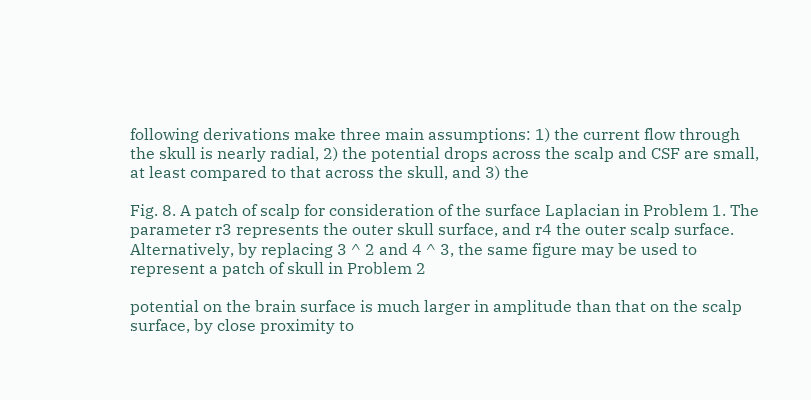following derivations make three main assumptions: 1) the current flow through the skull is nearly radial, 2) the potential drops across the scalp and CSF are small, at least compared to that across the skull, and 3) the

Fig. 8. A patch of scalp for consideration of the surface Laplacian in Problem 1. The parameter r3 represents the outer skull surface, and r4 the outer scalp surface. Alternatively, by replacing 3 ^ 2 and 4 ^ 3, the same figure may be used to represent a patch of skull in Problem 2

potential on the brain surface is much larger in amplitude than that on the scalp surface, by close proximity to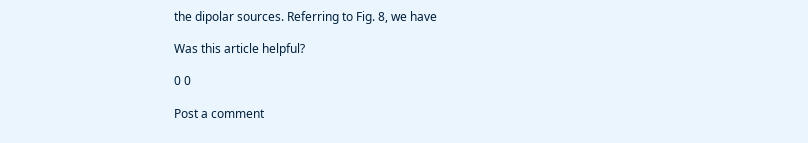the dipolar sources. Referring to Fig. 8, we have

Was this article helpful?

0 0

Post a comment